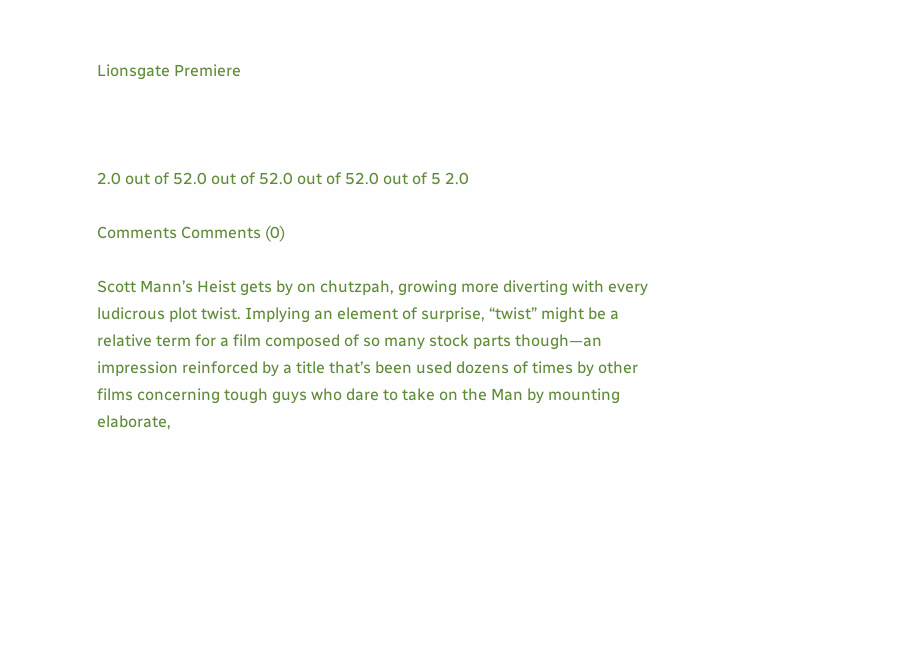Lionsgate Premiere



2.0 out of 52.0 out of 52.0 out of 52.0 out of 5 2.0

Comments Comments (0)

Scott Mann’s Heist gets by on chutzpah, growing more diverting with every ludicrous plot twist. Implying an element of surprise, “twist” might be a relative term for a film composed of so many stock parts though—an impression reinforced by a title that’s been used dozens of times by other films concerning tough guys who dare to take on the Man by mounting elaborate,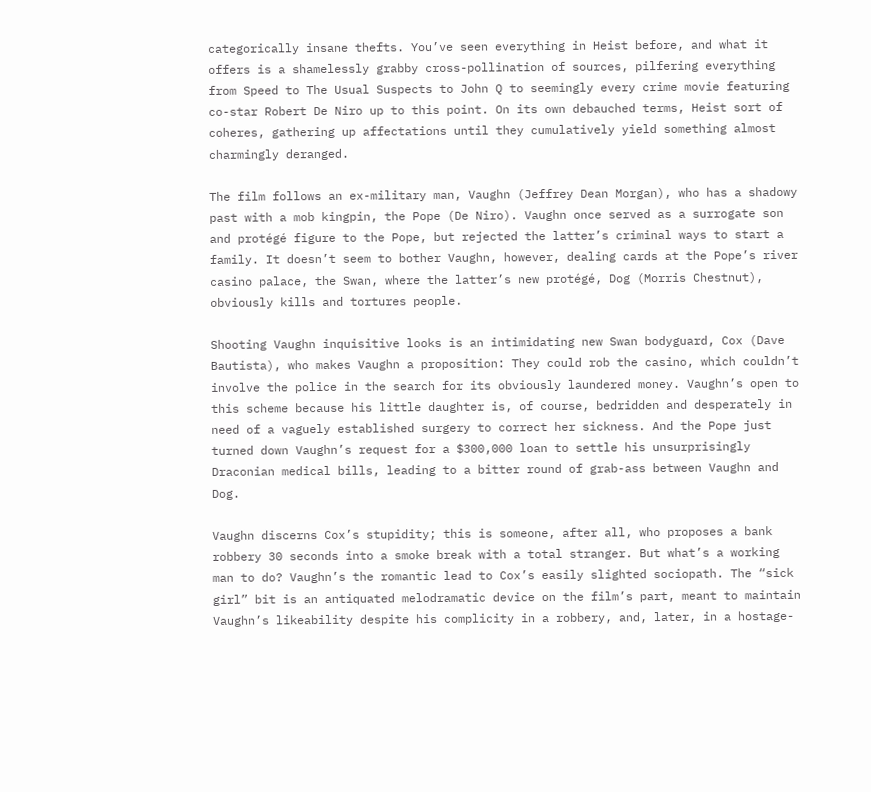categorically insane thefts. You’ve seen everything in Heist before, and what it offers is a shamelessly grabby cross-pollination of sources, pilfering everything from Speed to The Usual Suspects to John Q to seemingly every crime movie featuring co-star Robert De Niro up to this point. On its own debauched terms, Heist sort of coheres, gathering up affectations until they cumulatively yield something almost charmingly deranged.

The film follows an ex-military man, Vaughn (Jeffrey Dean Morgan), who has a shadowy past with a mob kingpin, the Pope (De Niro). Vaughn once served as a surrogate son and protégé figure to the Pope, but rejected the latter’s criminal ways to start a family. It doesn’t seem to bother Vaughn, however, dealing cards at the Pope’s river casino palace, the Swan, where the latter’s new protégé, Dog (Morris Chestnut), obviously kills and tortures people.

Shooting Vaughn inquisitive looks is an intimidating new Swan bodyguard, Cox (Dave Bautista), who makes Vaughn a proposition: They could rob the casino, which couldn’t involve the police in the search for its obviously laundered money. Vaughn’s open to this scheme because his little daughter is, of course, bedridden and desperately in need of a vaguely established surgery to correct her sickness. And the Pope just turned down Vaughn’s request for a $300,000 loan to settle his unsurprisingly Draconian medical bills, leading to a bitter round of grab-ass between Vaughn and Dog.

Vaughn discerns Cox’s stupidity; this is someone, after all, who proposes a bank robbery 30 seconds into a smoke break with a total stranger. But what’s a working man to do? Vaughn’s the romantic lead to Cox’s easily slighted sociopath. The “sick girl” bit is an antiquated melodramatic device on the film’s part, meant to maintain Vaughn’s likeability despite his complicity in a robbery, and, later, in a hostage-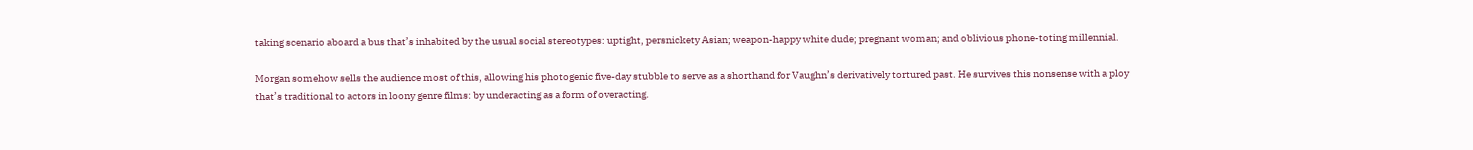taking scenario aboard a bus that’s inhabited by the usual social stereotypes: uptight, persnickety Asian; weapon-happy white dude; pregnant woman; and oblivious phone-toting millennial.

Morgan somehow sells the audience most of this, allowing his photogenic five-day stubble to serve as a shorthand for Vaughn’s derivatively tortured past. He survives this nonsense with a ploy that’s traditional to actors in loony genre films: by underacting as a form of overacting.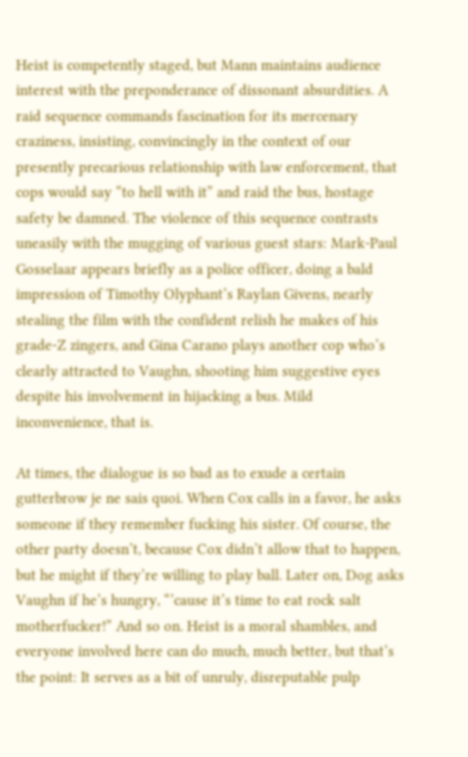Heist is competently staged, but Mann maintains audience interest with the preponderance of dissonant absurdities. A raid sequence commands fascination for its mercenary craziness, insisting, convincingly in the context of our presently precarious relationship with law enforcement, that cops would say “to hell with it” and raid the bus, hostage safety be damned. The violence of this sequence contrasts uneasily with the mugging of various guest stars: Mark-Paul Gosselaar appears briefly as a police officer, doing a bald impression of Timothy Olyphant’s Raylan Givens, nearly stealing the film with the confident relish he makes of his grade-Z zingers, and Gina Carano plays another cop who’s clearly attracted to Vaughn, shooting him suggestive eyes despite his involvement in hijacking a bus. Mild inconvenience, that is.

At times, the dialogue is so bad as to exude a certain gutterbrow je ne sais quoi. When Cox calls in a favor, he asks someone if they remember fucking his sister. Of course, the other party doesn’t, because Cox didn’t allow that to happen, but he might if they’re willing to play ball. Later on, Dog asks Vaughn if he’s hungry, “’cause it’s time to eat rock salt motherfucker!” And so on. Heist is a moral shambles, and everyone involved here can do much, much better, but that’s the point: It serves as a bit of unruly, disreputable pulp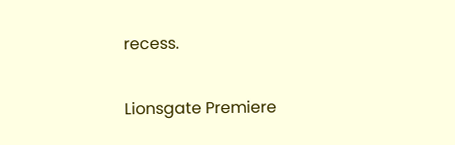recess.

Lionsgate Premiere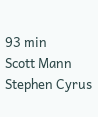93 min
Scott Mann
Stephen Cyrus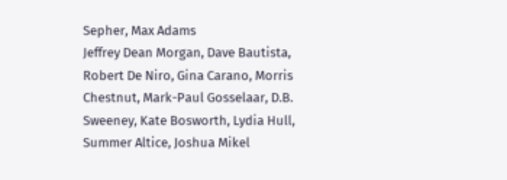Sepher, Max Adams
Jeffrey Dean Morgan, Dave Bautista, Robert De Niro, Gina Carano, Morris Chestnut, Mark-Paul Gosselaar, D.B. Sweeney, Kate Bosworth, Lydia Hull, Summer Altice, Joshua Mikel